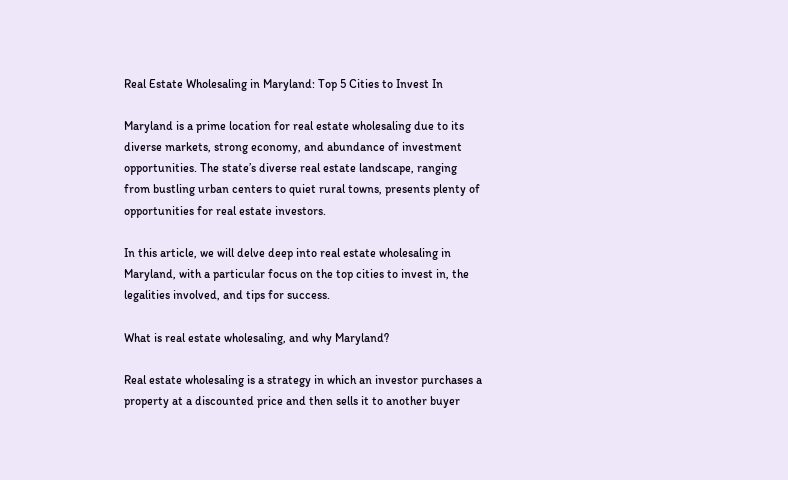Real Estate Wholesaling in Maryland: Top 5 Cities to Invest In

Maryland is a prime location for real estate wholesaling due to its diverse markets, strong economy, and abundance of investment opportunities. The state’s diverse real estate landscape, ranging from bustling urban centers to quiet rural towns, presents plenty of opportunities for real estate investors.

In this article, we will delve deep into real estate wholesaling in Maryland, with a particular focus on the top cities to invest in, the legalities involved, and tips for success.

What is real estate wholesaling, and why Maryland?

Real estate wholesaling is a strategy in which an investor purchases a property at a discounted price and then sells it to another buyer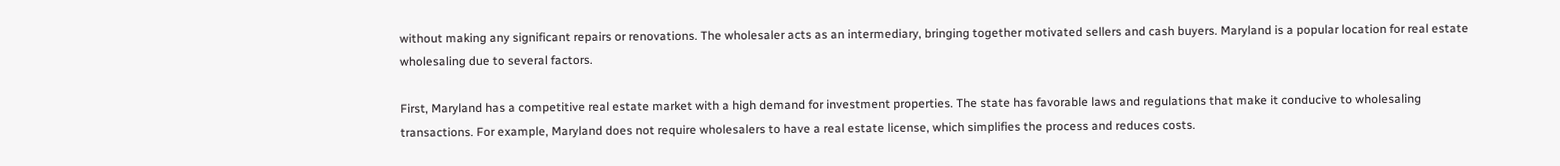without making any significant repairs or renovations. The wholesaler acts as an intermediary, bringing together motivated sellers and cash buyers. Maryland is a popular location for real estate wholesaling due to several factors.

First, Maryland has a competitive real estate market with a high demand for investment properties. The state has favorable laws and regulations that make it conducive to wholesaling transactions. For example, Maryland does not require wholesalers to have a real estate license, which simplifies the process and reduces costs.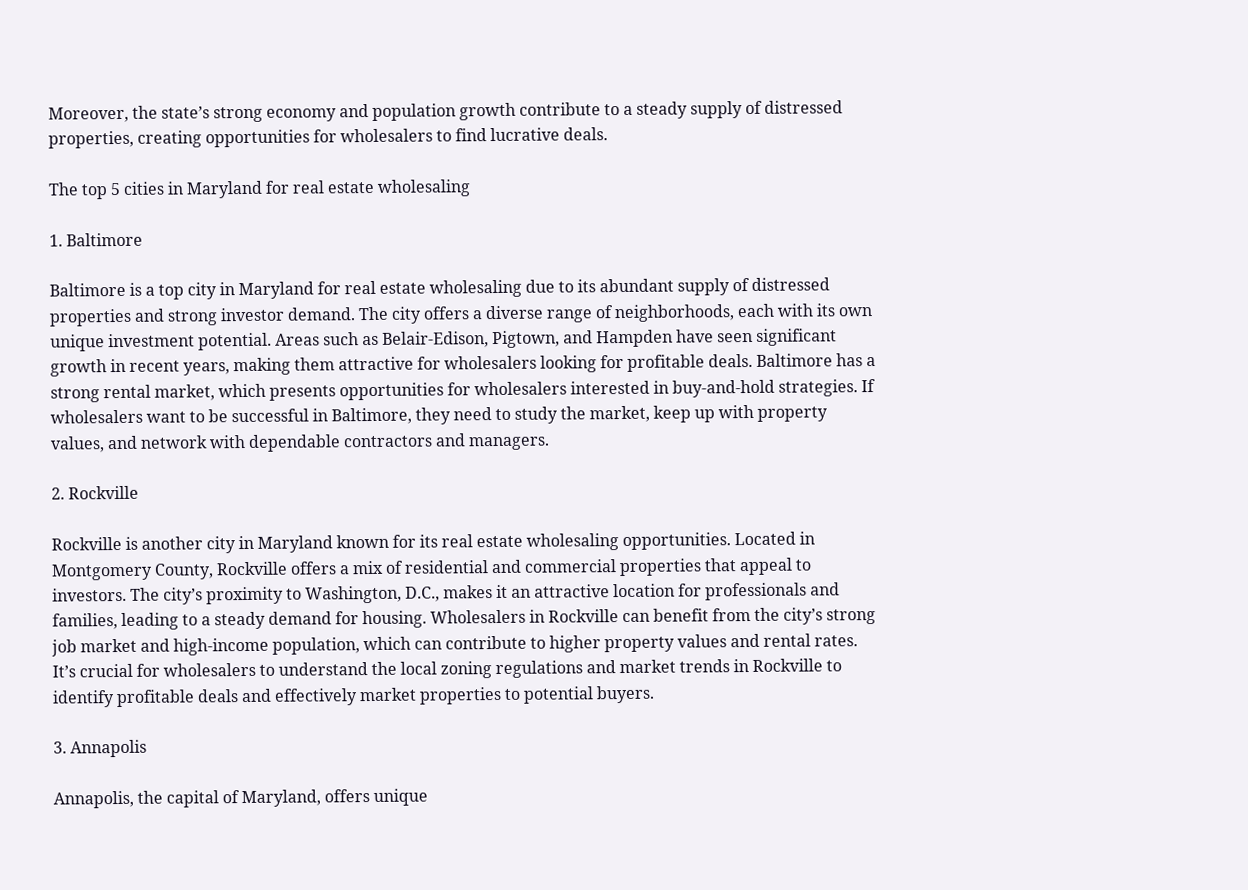Moreover, the state’s strong economy and population growth contribute to a steady supply of distressed properties, creating opportunities for wholesalers to find lucrative deals.

The top 5 cities in Maryland for real estate wholesaling

1. Baltimore

Baltimore is a top city in Maryland for real estate wholesaling due to its abundant supply of distressed properties and strong investor demand. The city offers a diverse range of neighborhoods, each with its own unique investment potential. Areas such as Belair-Edison, Pigtown, and Hampden have seen significant growth in recent years, making them attractive for wholesalers looking for profitable deals. Baltimore has a strong rental market, which presents opportunities for wholesalers interested in buy-and-hold strategies. If wholesalers want to be successful in Baltimore, they need to study the market, keep up with property values, and network with dependable contractors and managers.

2. Rockville

Rockville is another city in Maryland known for its real estate wholesaling opportunities. Located in Montgomery County, Rockville offers a mix of residential and commercial properties that appeal to investors. The city’s proximity to Washington, D.C., makes it an attractive location for professionals and families, leading to a steady demand for housing. Wholesalers in Rockville can benefit from the city’s strong job market and high-income population, which can contribute to higher property values and rental rates. It’s crucial for wholesalers to understand the local zoning regulations and market trends in Rockville to identify profitable deals and effectively market properties to potential buyers.

3. Annapolis

Annapolis, the capital of Maryland, offers unique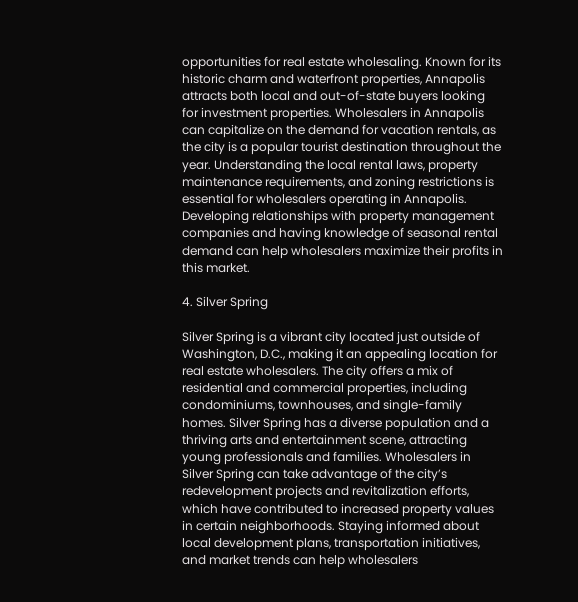opportunities for real estate wholesaling. Known for its historic charm and waterfront properties, Annapolis attracts both local and out-of-state buyers looking for investment properties. Wholesalers in Annapolis can capitalize on the demand for vacation rentals, as the city is a popular tourist destination throughout the year. Understanding the local rental laws, property maintenance requirements, and zoning restrictions is essential for wholesalers operating in Annapolis. Developing relationships with property management companies and having knowledge of seasonal rental demand can help wholesalers maximize their profits in this market.

4. Silver Spring

Silver Spring is a vibrant city located just outside of Washington, D.C., making it an appealing location for real estate wholesalers. The city offers a mix of residential and commercial properties, including condominiums, townhouses, and single-family homes. Silver Spring has a diverse population and a thriving arts and entertainment scene, attracting young professionals and families. Wholesalers in Silver Spring can take advantage of the city’s redevelopment projects and revitalization efforts, which have contributed to increased property values in certain neighborhoods. Staying informed about local development plans, transportation initiatives, and market trends can help wholesalers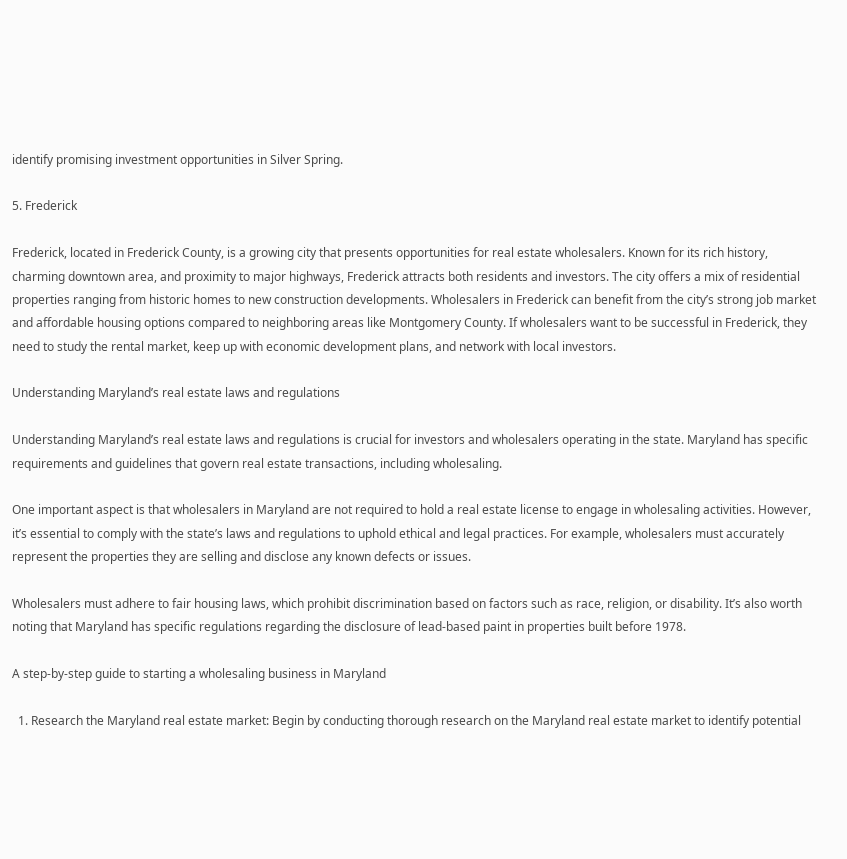identify promising investment opportunities in Silver Spring.

5. Frederick

Frederick, located in Frederick County, is a growing city that presents opportunities for real estate wholesalers. Known for its rich history, charming downtown area, and proximity to major highways, Frederick attracts both residents and investors. The city offers a mix of residential properties ranging from historic homes to new construction developments. Wholesalers in Frederick can benefit from the city’s strong job market and affordable housing options compared to neighboring areas like Montgomery County. If wholesalers want to be successful in Frederick, they need to study the rental market, keep up with economic development plans, and network with local investors.

Understanding Maryland’s real estate laws and regulations

Understanding Maryland’s real estate laws and regulations is crucial for investors and wholesalers operating in the state. Maryland has specific requirements and guidelines that govern real estate transactions, including wholesaling.

One important aspect is that wholesalers in Maryland are not required to hold a real estate license to engage in wholesaling activities. However, it’s essential to comply with the state’s laws and regulations to uphold ethical and legal practices. For example, wholesalers must accurately represent the properties they are selling and disclose any known defects or issues.

Wholesalers must adhere to fair housing laws, which prohibit discrimination based on factors such as race, religion, or disability. It’s also worth noting that Maryland has specific regulations regarding the disclosure of lead-based paint in properties built before 1978.

A step-by-step guide to starting a wholesaling business in Maryland

  1. Research the Maryland real estate market: Begin by conducting thorough research on the Maryland real estate market to identify potential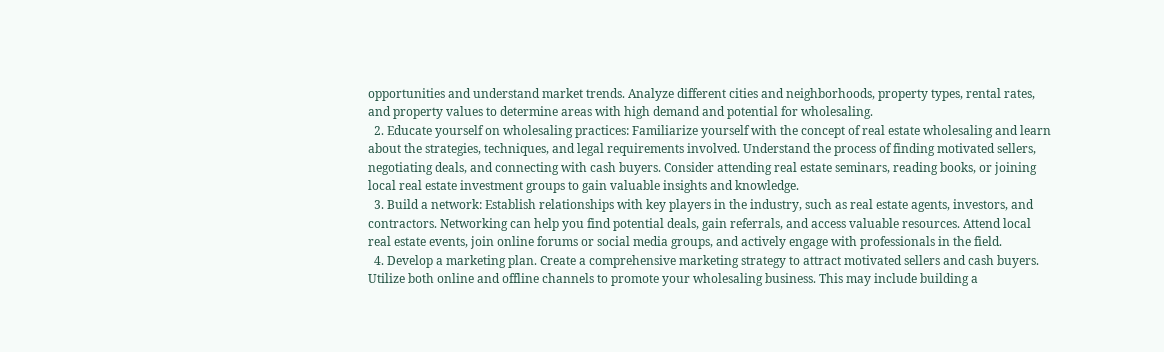opportunities and understand market trends. Analyze different cities and neighborhoods, property types, rental rates, and property values to determine areas with high demand and potential for wholesaling.
  2. Educate yourself on wholesaling practices: Familiarize yourself with the concept of real estate wholesaling and learn about the strategies, techniques, and legal requirements involved. Understand the process of finding motivated sellers, negotiating deals, and connecting with cash buyers. Consider attending real estate seminars, reading books, or joining local real estate investment groups to gain valuable insights and knowledge.
  3. Build a network: Establish relationships with key players in the industry, such as real estate agents, investors, and contractors. Networking can help you find potential deals, gain referrals, and access valuable resources. Attend local real estate events, join online forums or social media groups, and actively engage with professionals in the field.
  4. Develop a marketing plan. Create a comprehensive marketing strategy to attract motivated sellers and cash buyers. Utilize both online and offline channels to promote your wholesaling business. This may include building a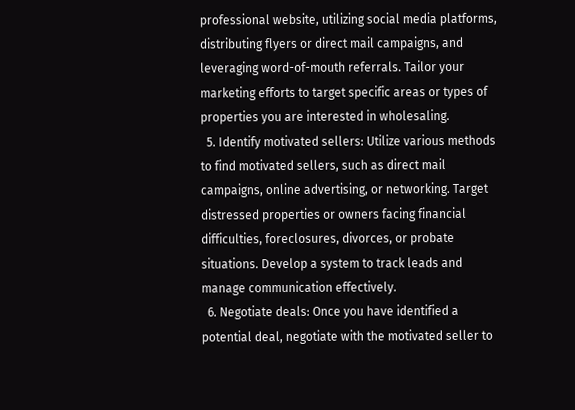professional website, utilizing social media platforms, distributing flyers or direct mail campaigns, and leveraging word-of-mouth referrals. Tailor your marketing efforts to target specific areas or types of properties you are interested in wholesaling.
  5. Identify motivated sellers: Utilize various methods to find motivated sellers, such as direct mail campaigns, online advertising, or networking. Target distressed properties or owners facing financial difficulties, foreclosures, divorces, or probate situations. Develop a system to track leads and manage communication effectively.
  6. Negotiate deals: Once you have identified a potential deal, negotiate with the motivated seller to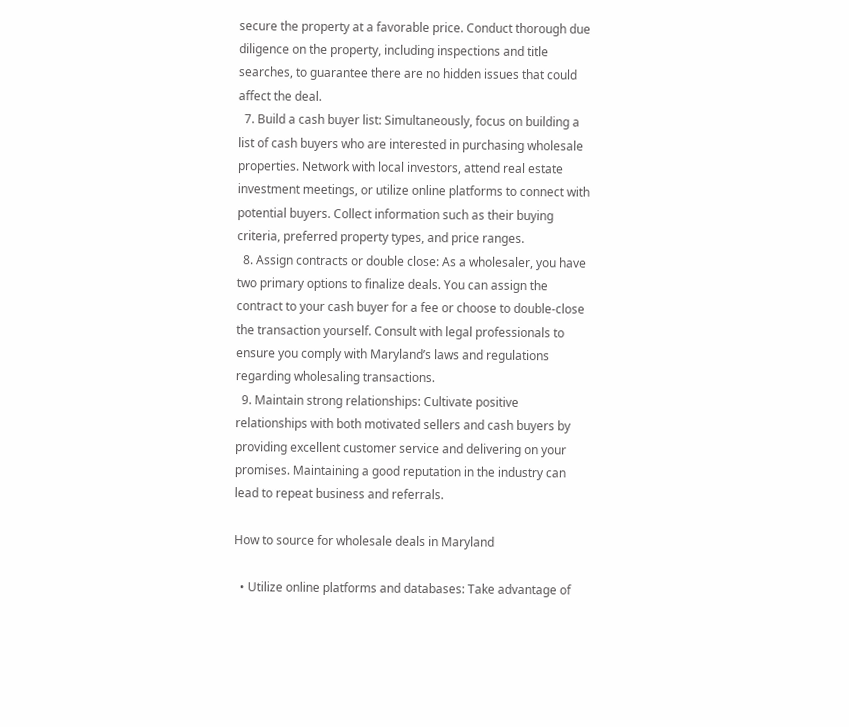secure the property at a favorable price. Conduct thorough due diligence on the property, including inspections and title searches, to guarantee there are no hidden issues that could affect the deal.
  7. Build a cash buyer list: Simultaneously, focus on building a list of cash buyers who are interested in purchasing wholesale properties. Network with local investors, attend real estate investment meetings, or utilize online platforms to connect with potential buyers. Collect information such as their buying criteria, preferred property types, and price ranges.
  8. Assign contracts or double close: As a wholesaler, you have two primary options to finalize deals. You can assign the contract to your cash buyer for a fee or choose to double-close the transaction yourself. Consult with legal professionals to ensure you comply with Maryland’s laws and regulations regarding wholesaling transactions.
  9. Maintain strong relationships: Cultivate positive relationships with both motivated sellers and cash buyers by providing excellent customer service and delivering on your promises. Maintaining a good reputation in the industry can lead to repeat business and referrals.

How to source for wholesale deals in Maryland

  • Utilize online platforms and databases: Take advantage of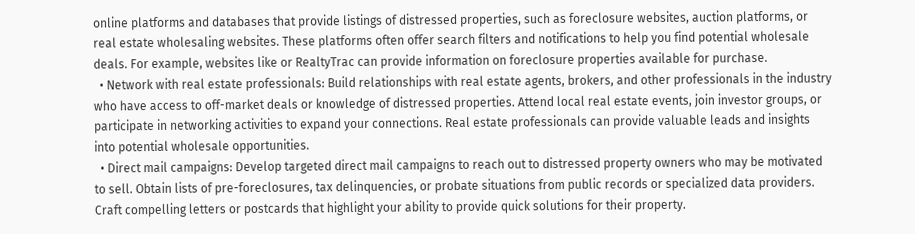online platforms and databases that provide listings of distressed properties, such as foreclosure websites, auction platforms, or real estate wholesaling websites. These platforms often offer search filters and notifications to help you find potential wholesale deals. For example, websites like or RealtyTrac can provide information on foreclosure properties available for purchase.
  • Network with real estate professionals: Build relationships with real estate agents, brokers, and other professionals in the industry who have access to off-market deals or knowledge of distressed properties. Attend local real estate events, join investor groups, or participate in networking activities to expand your connections. Real estate professionals can provide valuable leads and insights into potential wholesale opportunities.
  • Direct mail campaigns: Develop targeted direct mail campaigns to reach out to distressed property owners who may be motivated to sell. Obtain lists of pre-foreclosures, tax delinquencies, or probate situations from public records or specialized data providers. Craft compelling letters or postcards that highlight your ability to provide quick solutions for their property.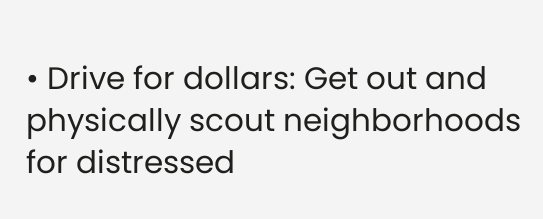• Drive for dollars: Get out and physically scout neighborhoods for distressed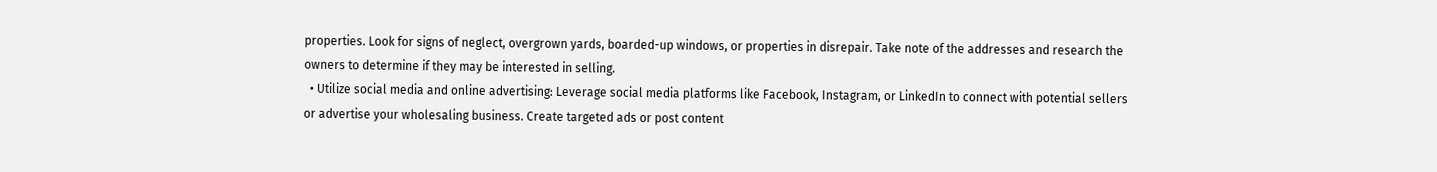properties. Look for signs of neglect, overgrown yards, boarded-up windows, or properties in disrepair. Take note of the addresses and research the owners to determine if they may be interested in selling.
  • Utilize social media and online advertising: Leverage social media platforms like Facebook, Instagram, or LinkedIn to connect with potential sellers or advertise your wholesaling business. Create targeted ads or post content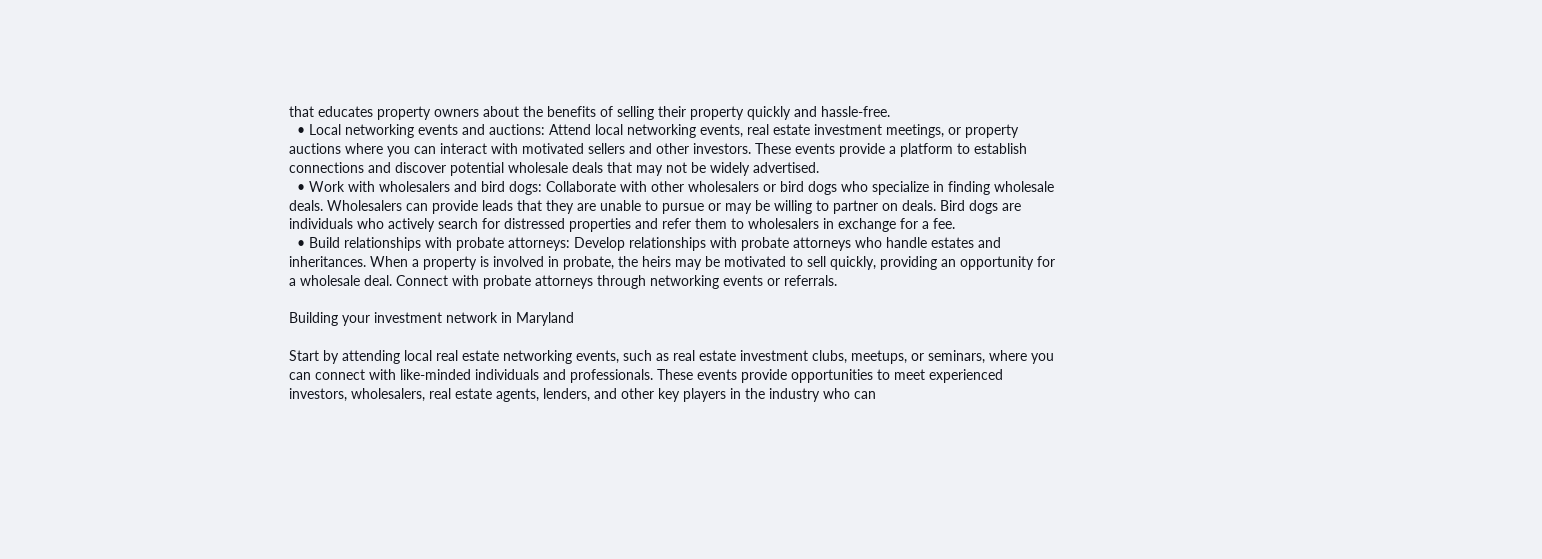that educates property owners about the benefits of selling their property quickly and hassle-free.
  • Local networking events and auctions: Attend local networking events, real estate investment meetings, or property auctions where you can interact with motivated sellers and other investors. These events provide a platform to establish connections and discover potential wholesale deals that may not be widely advertised.
  • Work with wholesalers and bird dogs: Collaborate with other wholesalers or bird dogs who specialize in finding wholesale deals. Wholesalers can provide leads that they are unable to pursue or may be willing to partner on deals. Bird dogs are individuals who actively search for distressed properties and refer them to wholesalers in exchange for a fee.
  • Build relationships with probate attorneys: Develop relationships with probate attorneys who handle estates and inheritances. When a property is involved in probate, the heirs may be motivated to sell quickly, providing an opportunity for a wholesale deal. Connect with probate attorneys through networking events or referrals.

Building your investment network in Maryland

Start by attending local real estate networking events, such as real estate investment clubs, meetups, or seminars, where you can connect with like-minded individuals and professionals. These events provide opportunities to meet experienced investors, wholesalers, real estate agents, lenders, and other key players in the industry who can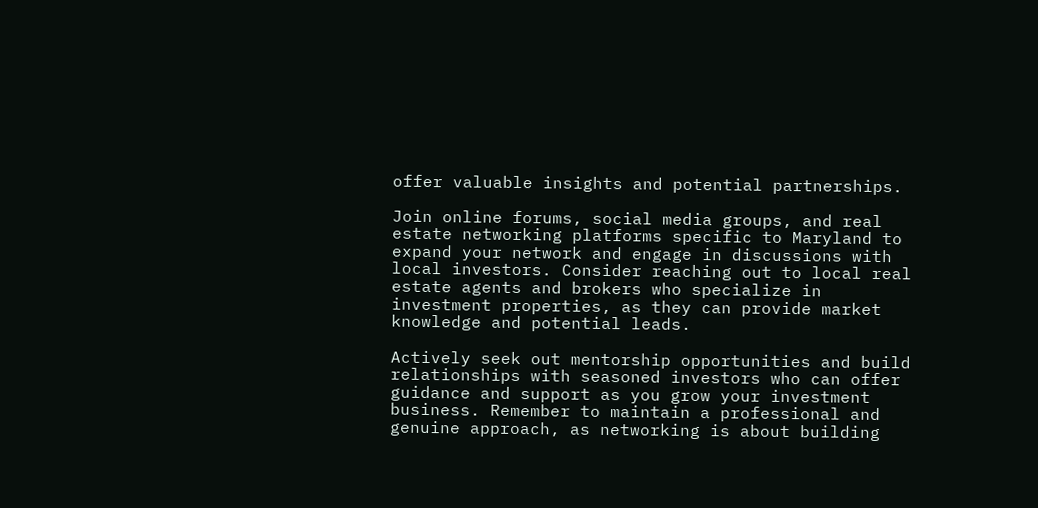offer valuable insights and potential partnerships.

Join online forums, social media groups, and real estate networking platforms specific to Maryland to expand your network and engage in discussions with local investors. Consider reaching out to local real estate agents and brokers who specialize in investment properties, as they can provide market knowledge and potential leads.

Actively seek out mentorship opportunities and build relationships with seasoned investors who can offer guidance and support as you grow your investment business. Remember to maintain a professional and genuine approach, as networking is about building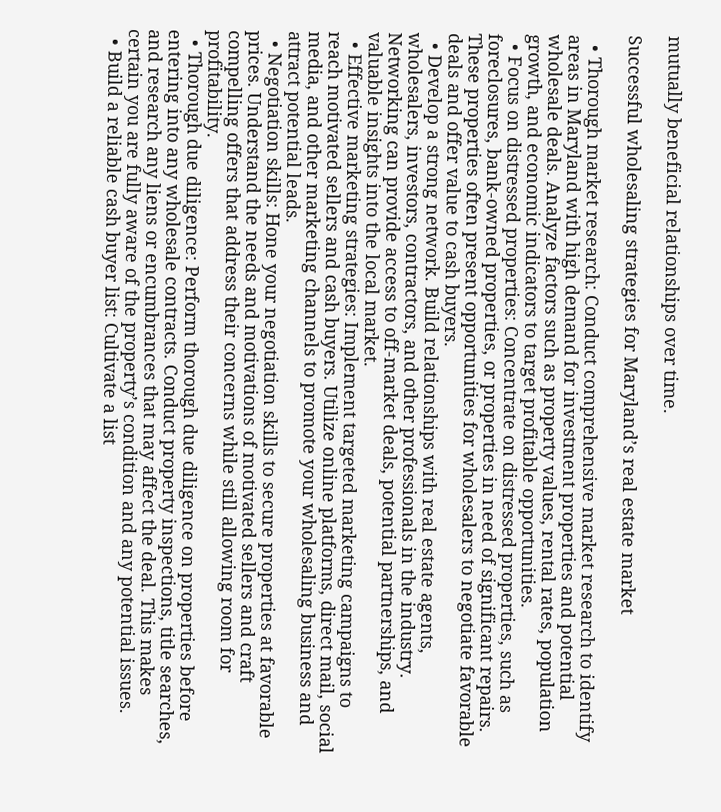mutually beneficial relationships over time.

Successful wholesaling strategies for Maryland’s real estate market

  • Thorough market research: Conduct comprehensive market research to identify areas in Maryland with high demand for investment properties and potential wholesale deals. Analyze factors such as property values, rental rates, population growth, and economic indicators to target profitable opportunities.
  • Focus on distressed properties: Concentrate on distressed properties, such as foreclosures, bank-owned properties, or properties in need of significant repairs. These properties often present opportunities for wholesalers to negotiate favorable deals and offer value to cash buyers.
  • Develop a strong network. Build relationships with real estate agents, wholesalers, investors, contractors, and other professionals in the industry. Networking can provide access to off-market deals, potential partnerships, and valuable insights into the local market.
  • Effective marketing strategies: Implement targeted marketing campaigns to reach motivated sellers and cash buyers. Utilize online platforms, direct mail, social media, and other marketing channels to promote your wholesaling business and attract potential leads.
  • Negotiation skills: Hone your negotiation skills to secure properties at favorable prices. Understand the needs and motivations of motivated sellers and craft compelling offers that address their concerns while still allowing room for profitability.
  • Thorough due diligence: Perform thorough due diligence on properties before entering into any wholesale contracts. Conduct property inspections, title searches, and research any liens or encumbrances that may affect the deal. This makes certain you are fully aware of the property’s condition and any potential issues.
  • Build a reliable cash buyer list: Cultivate a list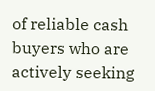of reliable cash buyers who are actively seeking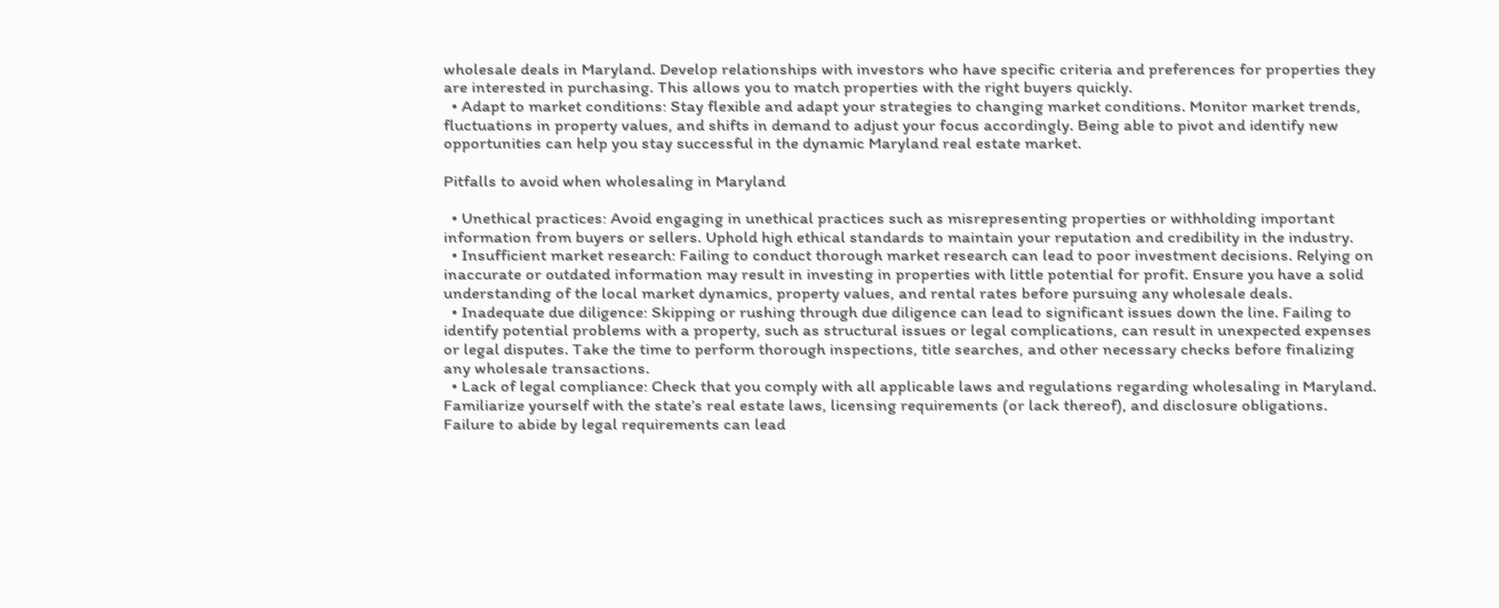wholesale deals in Maryland. Develop relationships with investors who have specific criteria and preferences for properties they are interested in purchasing. This allows you to match properties with the right buyers quickly.
  • Adapt to market conditions: Stay flexible and adapt your strategies to changing market conditions. Monitor market trends, fluctuations in property values, and shifts in demand to adjust your focus accordingly. Being able to pivot and identify new opportunities can help you stay successful in the dynamic Maryland real estate market.

Pitfalls to avoid when wholesaling in Maryland

  • Unethical practices: Avoid engaging in unethical practices such as misrepresenting properties or withholding important information from buyers or sellers. Uphold high ethical standards to maintain your reputation and credibility in the industry.
  • Insufficient market research: Failing to conduct thorough market research can lead to poor investment decisions. Relying on inaccurate or outdated information may result in investing in properties with little potential for profit. Ensure you have a solid understanding of the local market dynamics, property values, and rental rates before pursuing any wholesale deals.
  • Inadequate due diligence: Skipping or rushing through due diligence can lead to significant issues down the line. Failing to identify potential problems with a property, such as structural issues or legal complications, can result in unexpected expenses or legal disputes. Take the time to perform thorough inspections, title searches, and other necessary checks before finalizing any wholesale transactions.
  • Lack of legal compliance: Check that you comply with all applicable laws and regulations regarding wholesaling in Maryland. Familiarize yourself with the state’s real estate laws, licensing requirements (or lack thereof), and disclosure obligations. Failure to abide by legal requirements can lead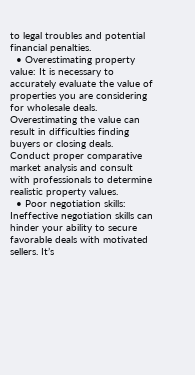to legal troubles and potential financial penalties.
  • Overestimating property value: It is necessary to accurately evaluate the value of properties you are considering for wholesale deals. Overestimating the value can result in difficulties finding buyers or closing deals. Conduct proper comparative market analysis and consult with professionals to determine realistic property values.
  • Poor negotiation skills: Ineffective negotiation skills can hinder your ability to secure favorable deals with motivated sellers. It’s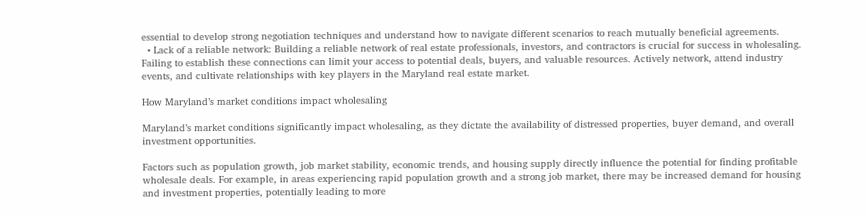essential to develop strong negotiation techniques and understand how to navigate different scenarios to reach mutually beneficial agreements.
  • Lack of a reliable network: Building a reliable network of real estate professionals, investors, and contractors is crucial for success in wholesaling. Failing to establish these connections can limit your access to potential deals, buyers, and valuable resources. Actively network, attend industry events, and cultivate relationships with key players in the Maryland real estate market.

How Maryland’s market conditions impact wholesaling

Maryland’s market conditions significantly impact wholesaling, as they dictate the availability of distressed properties, buyer demand, and overall investment opportunities.

Factors such as population growth, job market stability, economic trends, and housing supply directly influence the potential for finding profitable wholesale deals. For example, in areas experiencing rapid population growth and a strong job market, there may be increased demand for housing and investment properties, potentially leading to more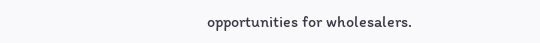opportunities for wholesalers.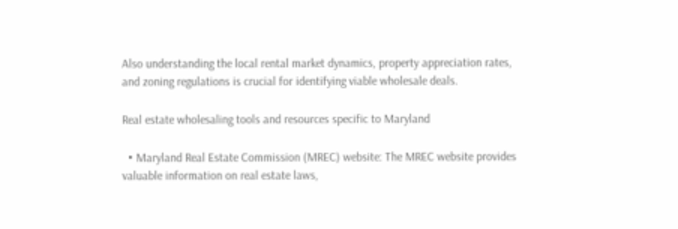Also understanding the local rental market dynamics, property appreciation rates, and zoning regulations is crucial for identifying viable wholesale deals.

Real estate wholesaling tools and resources specific to Maryland

  • Maryland Real Estate Commission (MREC) website: The MREC website provides valuable information on real estate laws,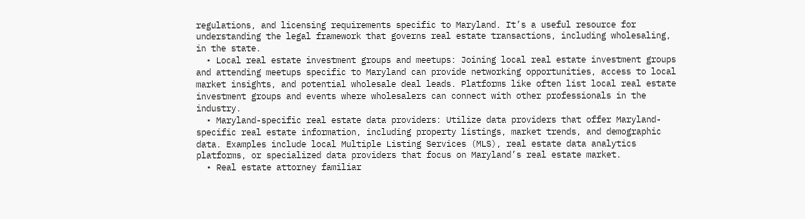regulations, and licensing requirements specific to Maryland. It’s a useful resource for understanding the legal framework that governs real estate transactions, including wholesaling, in the state.
  • Local real estate investment groups and meetups: Joining local real estate investment groups and attending meetups specific to Maryland can provide networking opportunities, access to local market insights, and potential wholesale deal leads. Platforms like often list local real estate investment groups and events where wholesalers can connect with other professionals in the industry.
  • Maryland-specific real estate data providers: Utilize data providers that offer Maryland-specific real estate information, including property listings, market trends, and demographic data. Examples include local Multiple Listing Services (MLS), real estate data analytics platforms, or specialized data providers that focus on Maryland’s real estate market.
  • Real estate attorney familiar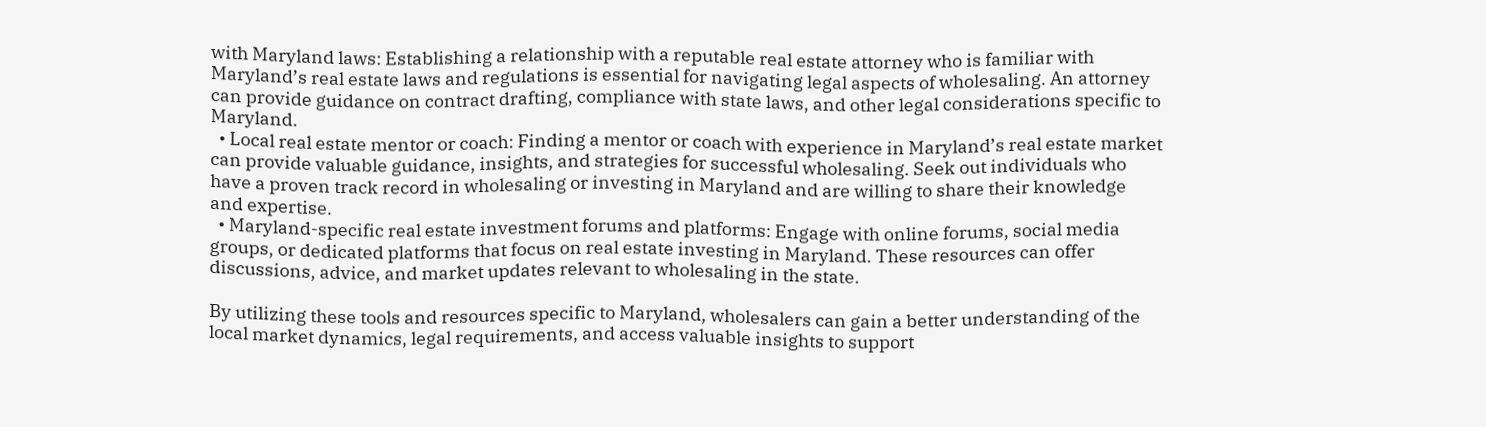with Maryland laws: Establishing a relationship with a reputable real estate attorney who is familiar with Maryland’s real estate laws and regulations is essential for navigating legal aspects of wholesaling. An attorney can provide guidance on contract drafting, compliance with state laws, and other legal considerations specific to Maryland.
  • Local real estate mentor or coach: Finding a mentor or coach with experience in Maryland’s real estate market can provide valuable guidance, insights, and strategies for successful wholesaling. Seek out individuals who have a proven track record in wholesaling or investing in Maryland and are willing to share their knowledge and expertise.
  • Maryland-specific real estate investment forums and platforms: Engage with online forums, social media groups, or dedicated platforms that focus on real estate investing in Maryland. These resources can offer discussions, advice, and market updates relevant to wholesaling in the state.

By utilizing these tools and resources specific to Maryland, wholesalers can gain a better understanding of the local market dynamics, legal requirements, and access valuable insights to support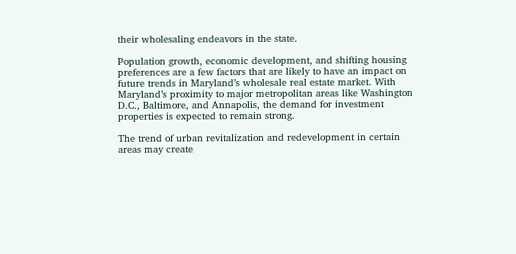their wholesaling endeavors in the state.

Population growth, economic development, and shifting housing preferences are a few factors that are likely to have an impact on future trends in Maryland’s wholesale real estate market. With Maryland’s proximity to major metropolitan areas like Washington D.C., Baltimore, and Annapolis, the demand for investment properties is expected to remain strong.

The trend of urban revitalization and redevelopment in certain areas may create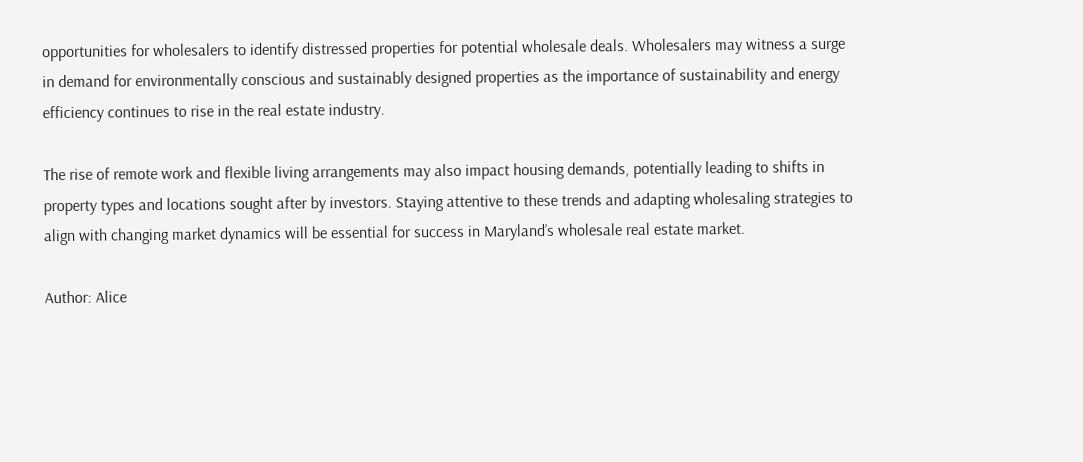opportunities for wholesalers to identify distressed properties for potential wholesale deals. Wholesalers may witness a surge in demand for environmentally conscious and sustainably designed properties as the importance of sustainability and energy efficiency continues to rise in the real estate industry.

The rise of remote work and flexible living arrangements may also impact housing demands, potentially leading to shifts in property types and locations sought after by investors. Staying attentive to these trends and adapting wholesaling strategies to align with changing market dynamics will be essential for success in Maryland’s wholesale real estate market.

Author: Alice